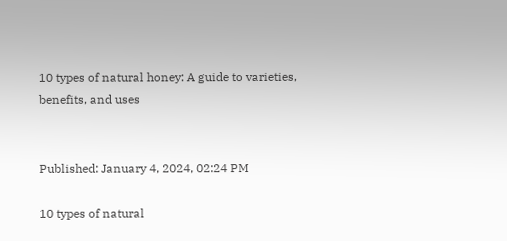10 types of natural honey: A guide to varieties, benefits, and uses


Published: January 4, 2024, 02:24 PM

10 types of natural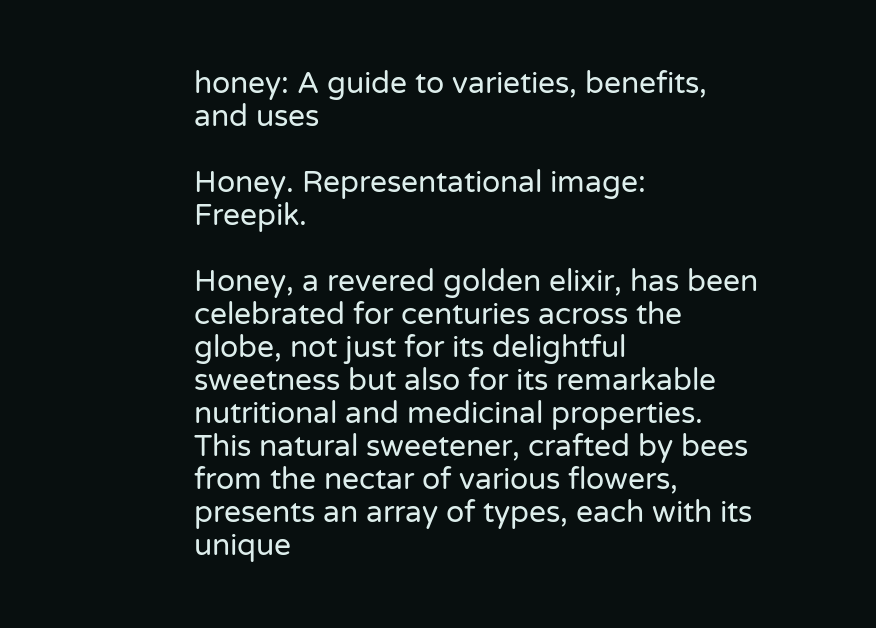honey: A guide to varieties, benefits, and uses

Honey. Representational image: Freepik.

Honey, a revered golden elixir, has been celebrated for centuries across the globe, not just for its delightful sweetness but also for its remarkable nutritional and medicinal properties. This natural sweetener, crafted by bees from the nectar of various flowers, presents an array of types, each with its unique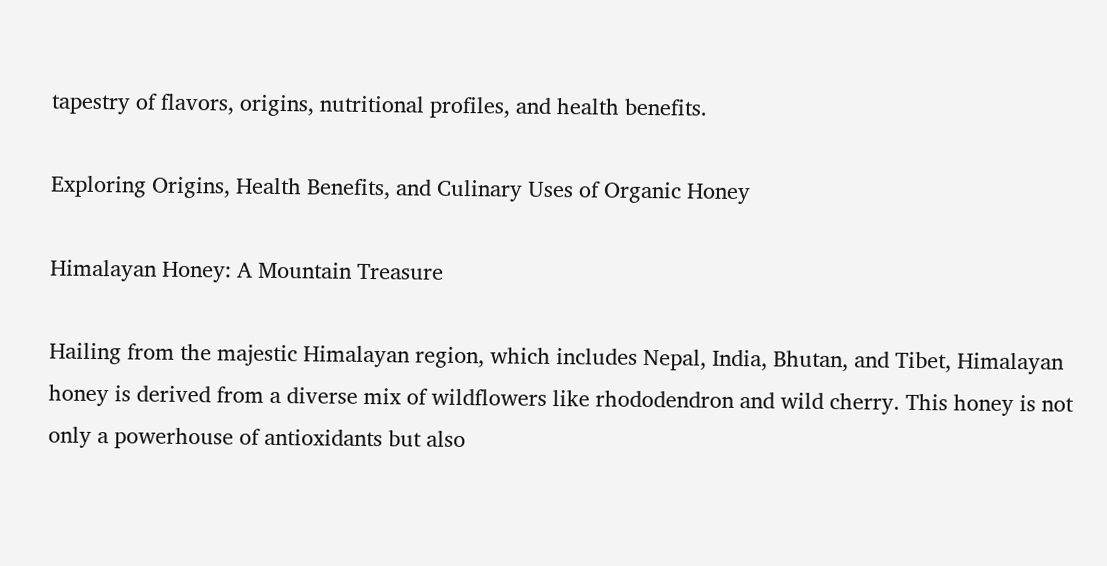tapestry of flavors, origins, nutritional profiles, and health benefits.

Exploring Origins, Health Benefits, and Culinary Uses of Organic Honey

Himalayan Honey: A Mountain Treasure

Hailing from the majestic Himalayan region, which includes Nepal, India, Bhutan, and Tibet, Himalayan honey is derived from a diverse mix of wildflowers like rhododendron and wild cherry. This honey is not only a powerhouse of antioxidants but also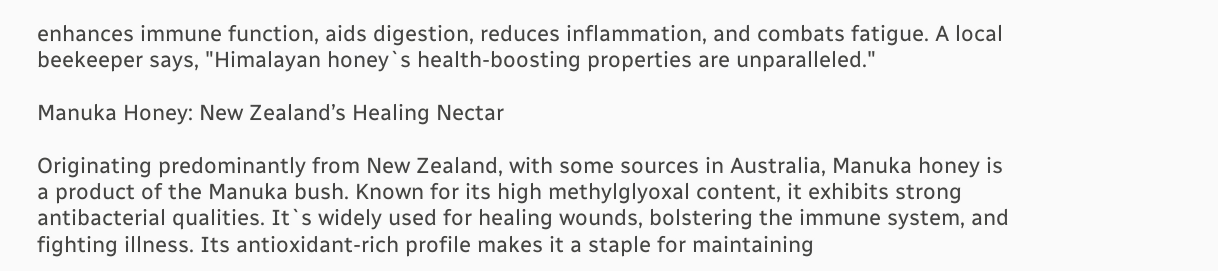enhances immune function, aids digestion, reduces inflammation, and combats fatigue. A local beekeeper says, "Himalayan honey`s health-boosting properties are unparalleled."

Manuka Honey: New Zealand’s Healing Nectar

Originating predominantly from New Zealand, with some sources in Australia, Manuka honey is a product of the Manuka bush. Known for its high methylglyoxal content, it exhibits strong antibacterial qualities. It`s widely used for healing wounds, bolstering the immune system, and fighting illness. Its antioxidant-rich profile makes it a staple for maintaining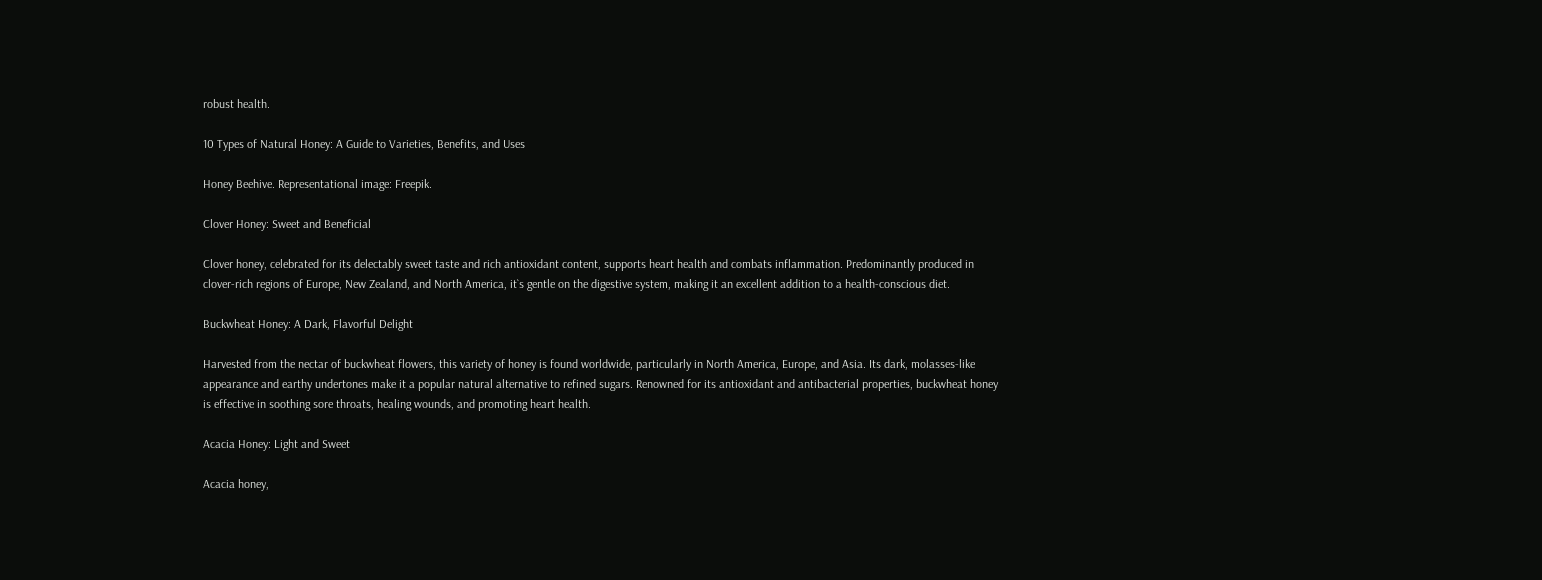robust health.

10 Types of Natural Honey: A Guide to Varieties, Benefits, and Uses

Honey Beehive. Representational image: Freepik.

Clover Honey: Sweet and Beneficial

Clover honey, celebrated for its delectably sweet taste and rich antioxidant content, supports heart health and combats inflammation. Predominantly produced in clover-rich regions of Europe, New Zealand, and North America, it`s gentle on the digestive system, making it an excellent addition to a health-conscious diet.

Buckwheat Honey: A Dark, Flavorful Delight

Harvested from the nectar of buckwheat flowers, this variety of honey is found worldwide, particularly in North America, Europe, and Asia. Its dark, molasses-like appearance and earthy undertones make it a popular natural alternative to refined sugars. Renowned for its antioxidant and antibacterial properties, buckwheat honey is effective in soothing sore throats, healing wounds, and promoting heart health.

Acacia Honey: Light and Sweet

Acacia honey,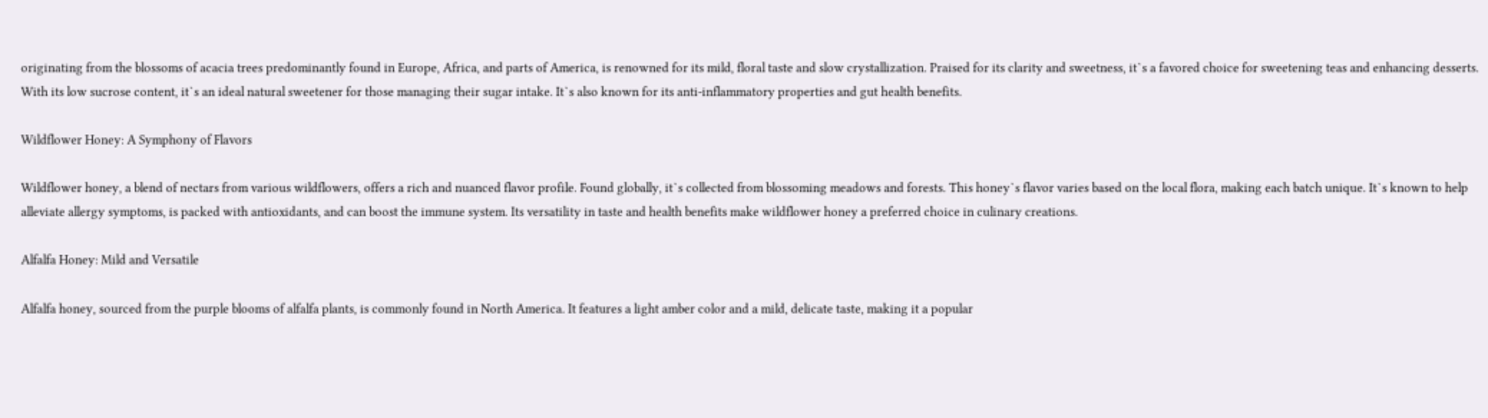originating from the blossoms of acacia trees predominantly found in Europe, Africa, and parts of America, is renowned for its mild, floral taste and slow crystallization. Praised for its clarity and sweetness, it`s a favored choice for sweetening teas and enhancing desserts. With its low sucrose content, it`s an ideal natural sweetener for those managing their sugar intake. It`s also known for its anti-inflammatory properties and gut health benefits.

Wildflower Honey: A Symphony of Flavors

Wildflower honey, a blend of nectars from various wildflowers, offers a rich and nuanced flavor profile. Found globally, it`s collected from blossoming meadows and forests. This honey`s flavor varies based on the local flora, making each batch unique. It`s known to help alleviate allergy symptoms, is packed with antioxidants, and can boost the immune system. Its versatility in taste and health benefits make wildflower honey a preferred choice in culinary creations.

Alfalfa Honey: Mild and Versatile

Alfalfa honey, sourced from the purple blooms of alfalfa plants, is commonly found in North America. It features a light amber color and a mild, delicate taste, making it a popular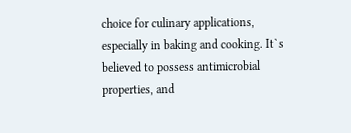choice for culinary applications, especially in baking and cooking. It`s believed to possess antimicrobial properties, and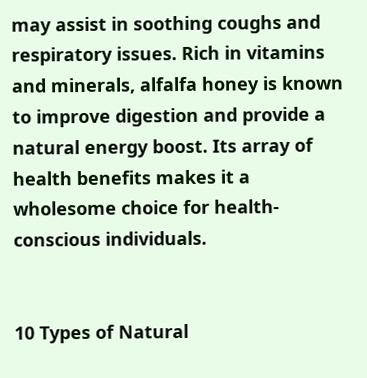may assist in soothing coughs and respiratory issues. Rich in vitamins and minerals, alfalfa honey is known to improve digestion and provide a natural energy boost. Its array of health benefits makes it a wholesome choice for health-conscious individuals.


10 Types of Natural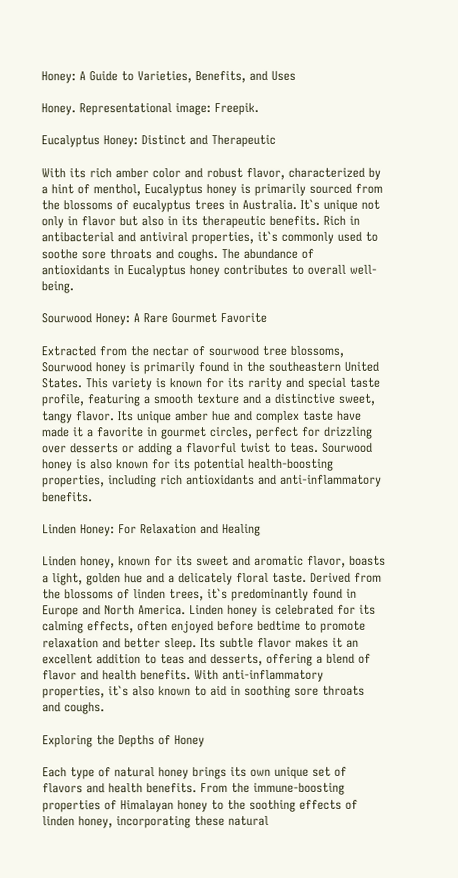Honey: A Guide to Varieties, Benefits, and Uses

Honey. Representational image: Freepik.

Eucalyptus Honey: Distinct and Therapeutic

With its rich amber color and robust flavor, characterized by a hint of menthol, Eucalyptus honey is primarily sourced from the blossoms of eucalyptus trees in Australia. It`s unique not only in flavor but also in its therapeutic benefits. Rich in antibacterial and antiviral properties, it`s commonly used to soothe sore throats and coughs. The abundance of antioxidants in Eucalyptus honey contributes to overall well-being.

Sourwood Honey: A Rare Gourmet Favorite

Extracted from the nectar of sourwood tree blossoms, Sourwood honey is primarily found in the southeastern United States. This variety is known for its rarity and special taste profile, featuring a smooth texture and a distinctive sweet, tangy flavor. Its unique amber hue and complex taste have made it a favorite in gourmet circles, perfect for drizzling over desserts or adding a flavorful twist to teas. Sourwood honey is also known for its potential health-boosting properties, including rich antioxidants and anti-inflammatory benefits.

Linden Honey: For Relaxation and Healing

Linden honey, known for its sweet and aromatic flavor, boasts a light, golden hue and a delicately floral taste. Derived from the blossoms of linden trees, it`s predominantly found in Europe and North America. Linden honey is celebrated for its calming effects, often enjoyed before bedtime to promote relaxation and better sleep. Its subtle flavor makes it an excellent addition to teas and desserts, offering a blend of flavor and health benefits. With anti-inflammatory properties, it`s also known to aid in soothing sore throats and coughs.

Exploring the Depths of Honey

Each type of natural honey brings its own unique set of flavors and health benefits. From the immune-boosting properties of Himalayan honey to the soothing effects of linden honey, incorporating these natural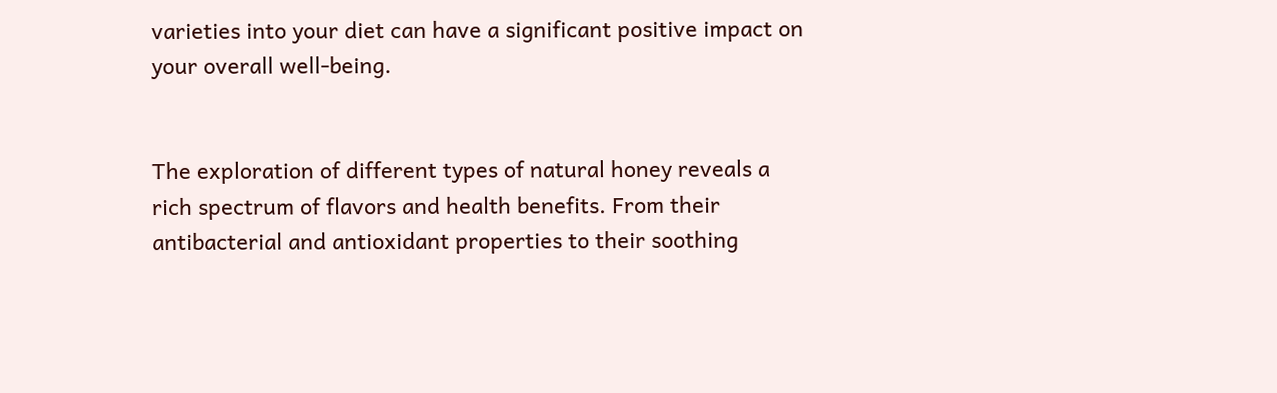varieties into your diet can have a significant positive impact on your overall well-being.


The exploration of different types of natural honey reveals a rich spectrum of flavors and health benefits. From their antibacterial and antioxidant properties to their soothing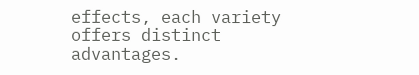effects, each variety offers distinct advantages.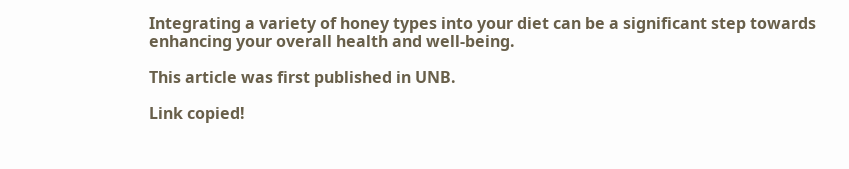Integrating a variety of honey types into your diet can be a significant step towards enhancing your overall health and well-being.

This article was first published in UNB.

Link copied!